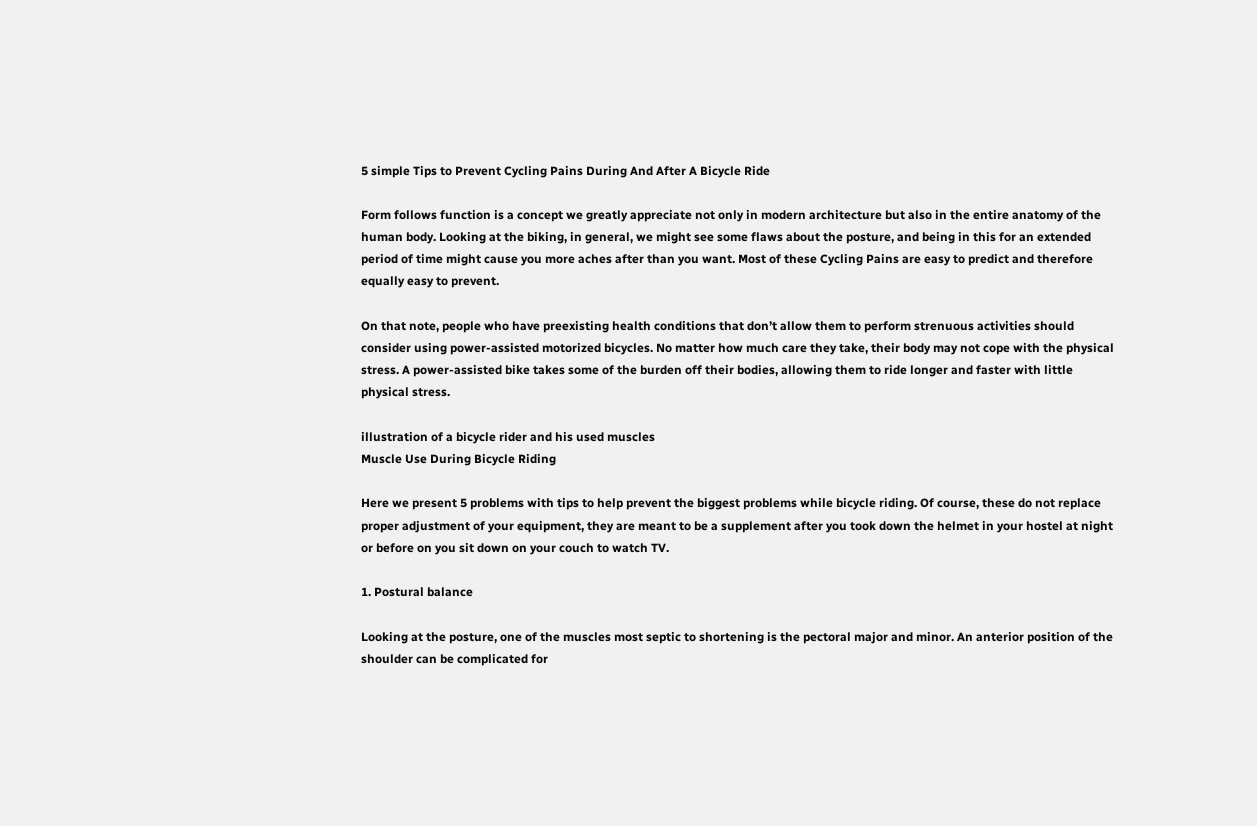5 simple Tips to Prevent Cycling Pains During And After A Bicycle Ride

Form follows function is a concept we greatly appreciate not only in modern architecture but also in the entire anatomy of the human body. Looking at the biking, in general, we might see some flaws about the posture, and being in this for an extended period of time might cause you more aches after than you want. Most of these Cycling Pains are easy to predict and therefore equally easy to prevent.

On that note, people who have preexisting health conditions that don’t allow them to perform strenuous activities should consider using power-assisted motorized bicycles. No matter how much care they take, their body may not cope with the physical stress. A power-assisted bike takes some of the burden off their bodies, allowing them to ride longer and faster with little physical stress.

illustration of a bicycle rider and his used muscles
Muscle Use During Bicycle Riding

Here we present 5 problems with tips to help prevent the biggest problems while bicycle riding. Of course, these do not replace proper adjustment of your equipment, they are meant to be a supplement after you took down the helmet in your hostel at night or before on you sit down on your couch to watch TV.

1. Postural balance

Looking at the posture, one of the muscles most septic to shortening is the pectoral major and minor. An anterior position of the shoulder can be complicated for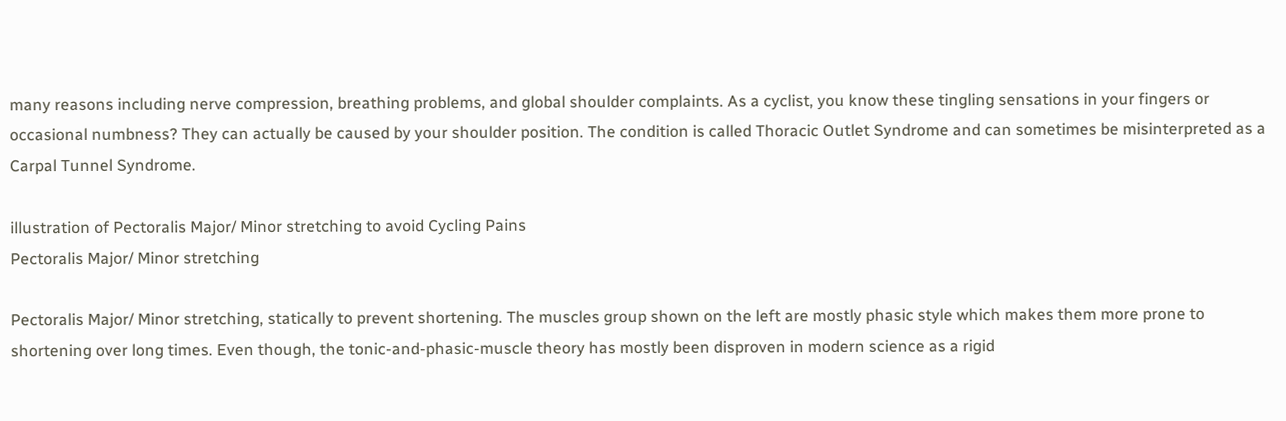many reasons including nerve compression, breathing problems, and global shoulder complaints. As a cyclist, you know these tingling sensations in your fingers or occasional numbness? They can actually be caused by your shoulder position. The condition is called Thoracic Outlet Syndrome and can sometimes be misinterpreted as a Carpal Tunnel Syndrome.

illustration of Pectoralis Major/ Minor stretching to avoid Cycling Pains
Pectoralis Major/ Minor stretching

Pectoralis Major/ Minor stretching, statically to prevent shortening. The muscles group shown on the left are mostly phasic style which makes them more prone to shortening over long times. Even though, the tonic-and-phasic-muscle theory has mostly been disproven in modern science as a rigid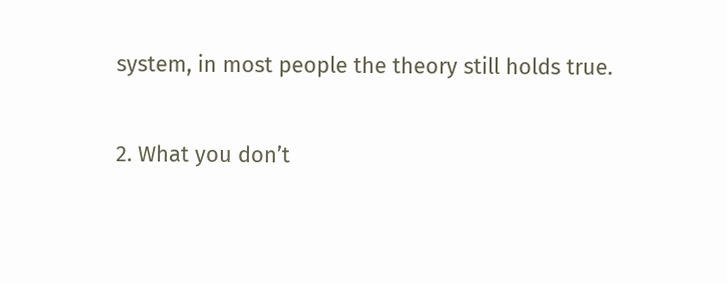system, in most people the theory still holds true.

2. What you don’t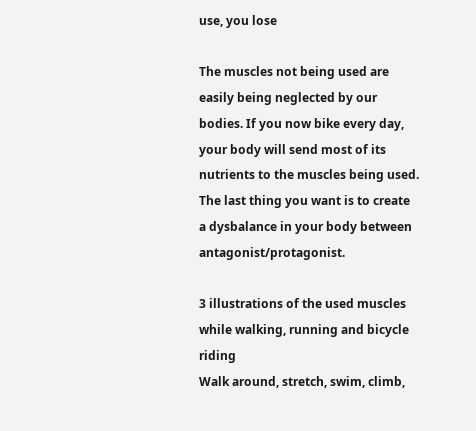use, you lose

The muscles not being used are easily being neglected by our bodies. If you now bike every day, your body will send most of its nutrients to the muscles being used. The last thing you want is to create a dysbalance in your body between antagonist/protagonist.

3 illustrations of the used muscles while walking, running and bicycle riding
Walk around, stretch, swim, climb,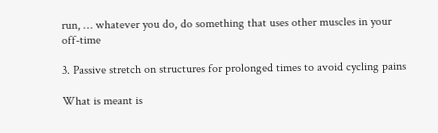run, … whatever you do, do something that uses other muscles in your off-time

3. Passive stretch on structures for prolonged times to avoid cycling pains

What is meant is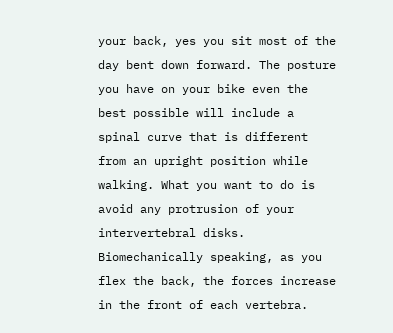your back, yes you sit most of the day bent down forward. The posture you have on your bike even the best possible will include a spinal curve that is different from an upright position while walking. What you want to do is avoid any protrusion of your intervertebral disks. Biomechanically speaking, as you flex the back, the forces increase in the front of each vertebra.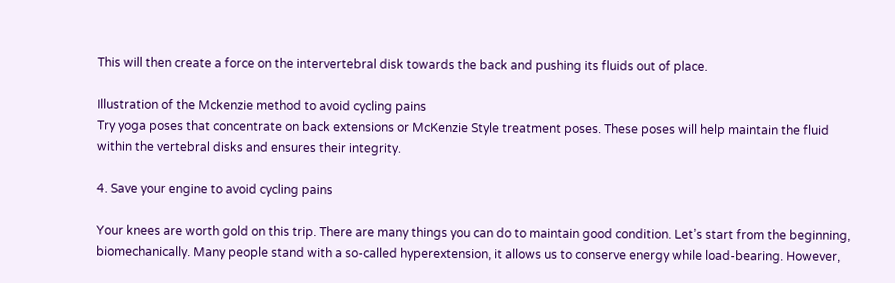This will then create a force on the intervertebral disk towards the back and pushing its fluids out of place.

Illustration of the Mckenzie method to avoid cycling pains
Try yoga poses that concentrate on back extensions or McKenzie Style treatment poses. These poses will help maintain the fluid within the vertebral disks and ensures their integrity.

4. Save your engine to avoid cycling pains

Your knees are worth gold on this trip. There are many things you can do to maintain good condition. Let’s start from the beginning, biomechanically. Many people stand with a so-called hyperextension, it allows us to conserve energy while load-bearing. However,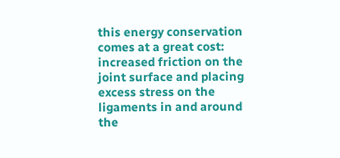this energy conservation comes at a great cost: increased friction on the joint surface and placing excess stress on the ligaments in and around the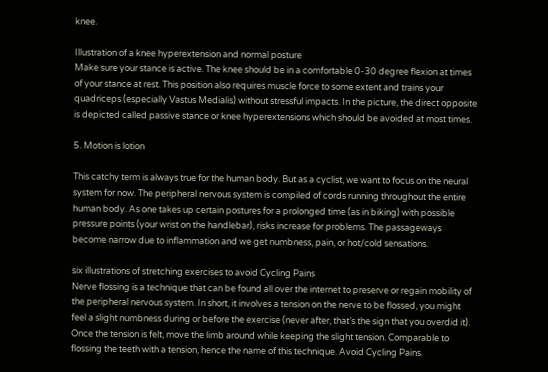knee.

Illustration of a knee hyperextension and normal posture
Make sure your stance is active. The knee should be in a comfortable 0-30 degree flexion at times of your stance at rest. This position also requires muscle force to some extent and trains your quadriceps (especially Vastus Medialis) without stressful impacts. In the picture, the direct opposite is depicted called passive stance or knee hyperextensions which should be avoided at most times.

5. Motion is lotion

This catchy term is always true for the human body. But as a cyclist, we want to focus on the neural system for now. The peripheral nervous system is compiled of cords running throughout the entire human body. As one takes up certain postures for a prolonged time (as in biking) with possible pressure points (your wrist on the handlebar), risks increase for problems. The passageways become narrow due to inflammation and we get numbness, pain, or hot/cold sensations.

six illustrations of stretching exercises to avoid Cycling Pains
Nerve flossing is a technique that can be found all over the internet to preserve or regain mobility of the peripheral nervous system. In short, it involves a tension on the nerve to be flossed, you might feel a slight numbness during or before the exercise (never after, that’s the sign that you overdid it). Once the tension is felt, move the limb around while keeping the slight tension. Comparable to flossing the teeth with a tension, hence the name of this technique. Avoid Cycling Pains.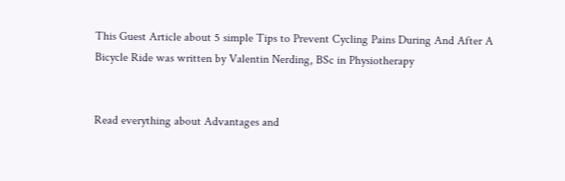This Guest Article about 5 simple Tips to Prevent Cycling Pains During And After A Bicycle Ride was written by Valentin Nerding, BSc in Physiotherapy


Read everything about Advantages and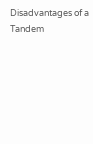Disadvantages of a Tandem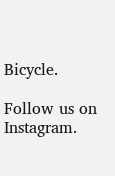Bicycle.

Follow us on Instagram.